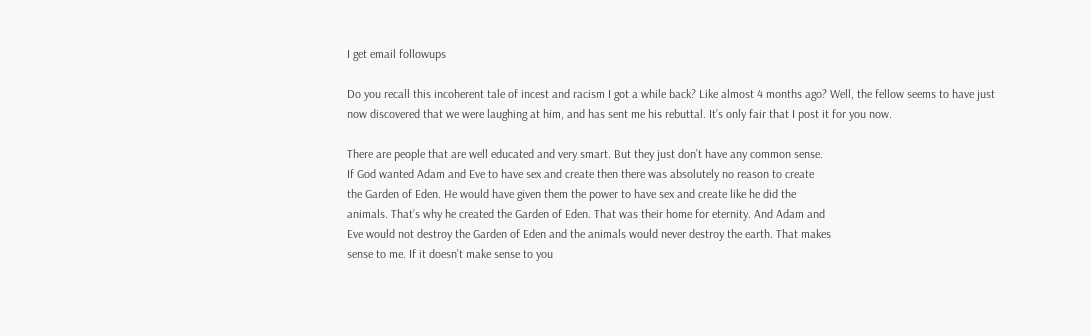I get email followups

Do you recall this incoherent tale of incest and racism I got a while back? Like almost 4 months ago? Well, the fellow seems to have just now discovered that we were laughing at him, and has sent me his rebuttal. It’s only fair that I post it for you now.

There are people that are well educated and very smart. But they just don’t have any common sense.
If God wanted Adam and Eve to have sex and create then there was absolutely no reason to create
the Garden of Eden. He would have given them the power to have sex and create like he did the
animals. That’s why he created the Garden of Eden. That was their home for eternity. And Adam and
Eve would not destroy the Garden of Eden and the animals would never destroy the earth. That makes
sense to me. If it doesn’t make sense to you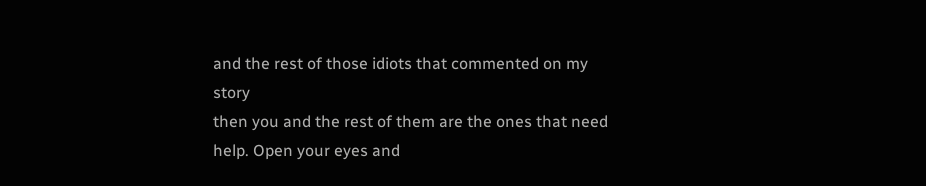and the rest of those idiots that commented on my story
then you and the rest of them are the ones that need help. Open your eyes and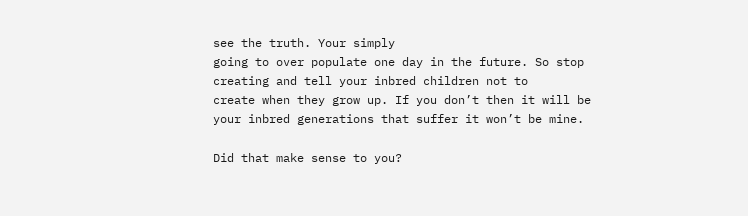see the truth. Your simply
going to over populate one day in the future. So stop creating and tell your inbred children not to
create when they grow up. If you don’t then it will be your inbred generations that suffer it won’t be mine.

Did that make sense to you?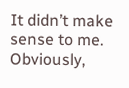It didn’t make sense to me. Obviously,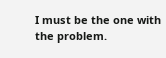I must be the one with the problem.